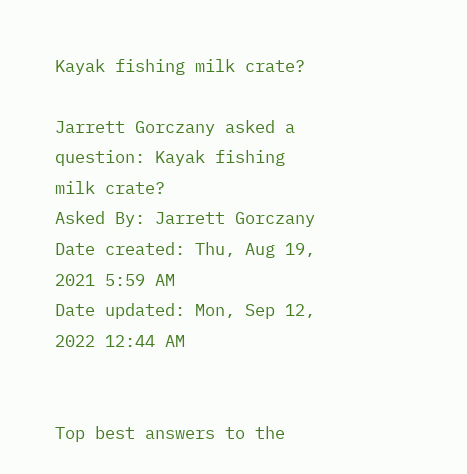Kayak fishing milk crate?

Jarrett Gorczany asked a question: Kayak fishing milk crate?
Asked By: Jarrett Gorczany
Date created: Thu, Aug 19, 2021 5:59 AM
Date updated: Mon, Sep 12, 2022 12:44 AM


Top best answers to the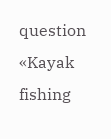question «Kayak fishing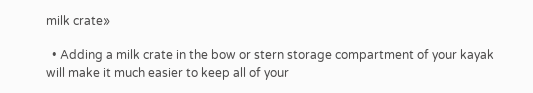milk crate»

  • Adding a milk crate in the bow or stern storage compartment of your kayak will make it much easier to keep all of your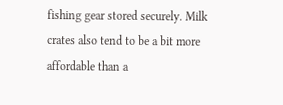fishing gear stored securely. Milk crates also tend to be a bit more affordable than a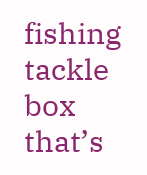fishing tackle box that’s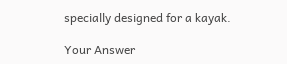specially designed for a kayak.

Your Answer